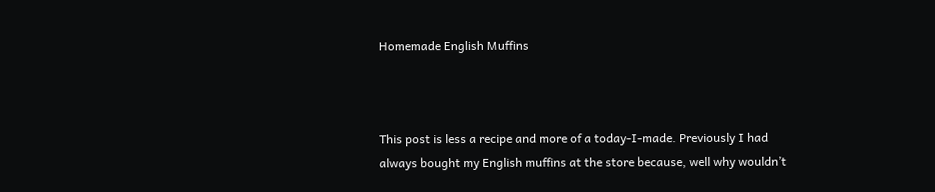Homemade English Muffins



This post is less a recipe and more of a today-I-made. Previously I had always bought my English muffins at the store because, well why wouldn’t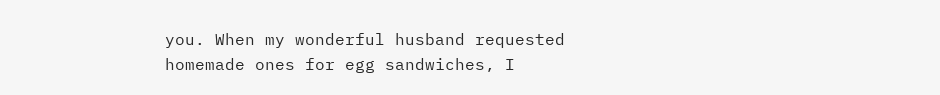you. When my wonderful husband requested homemade ones for egg sandwiches, I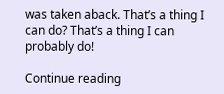was taken aback. That’s a thing I can do? That’s a thing I can probably do!

Continue reading